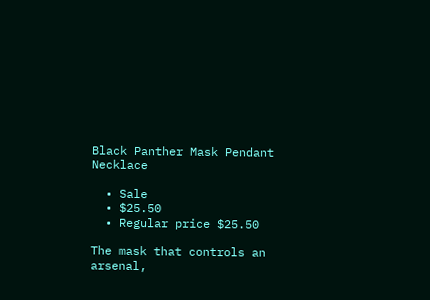Black Panther Mask Pendant Necklace

  • Sale
  • $25.50
  • Regular price $25.50

The mask that controls an arsenal,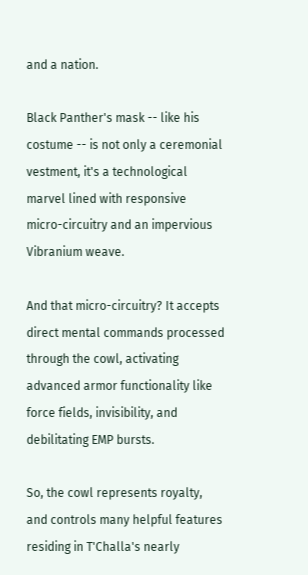and a nation.

Black Panther's mask -- like his costume -- is not only a ceremonial vestment, it's a technological marvel lined with responsive micro-circuitry and an impervious Vibranium weave.

And that micro-circuitry? It accepts direct mental commands processed through the cowl, activating advanced armor functionality like force fields, invisibility, and debilitating EMP bursts.

So, the cowl represents royalty, and controls many helpful features residing in T'Challa's nearly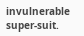invulnerable super-suit.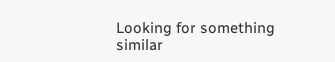Looking for something similar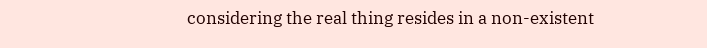considering the real thing resides in a non-existent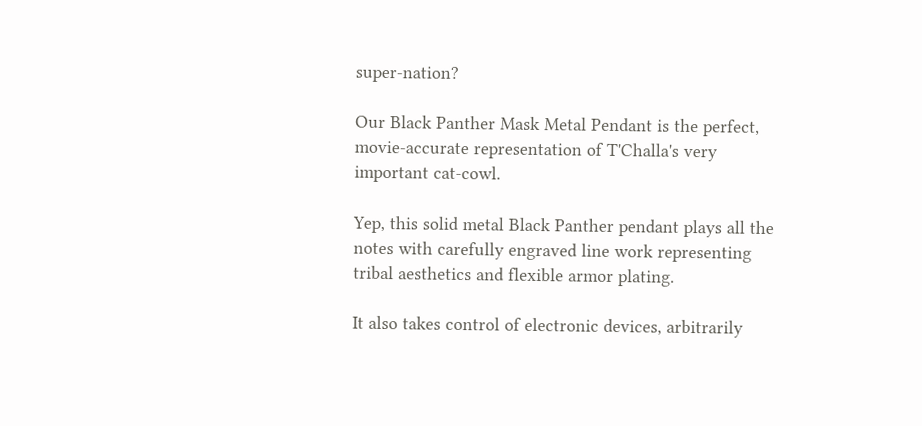super-nation?

Our Black Panther Mask Metal Pendant is the perfect, movie-accurate representation of T'Challa's very important cat-cowl.

Yep, this solid metal Black Panther pendant plays all the notes with carefully engraved line work representing tribal aesthetics and flexible armor plating.

It also takes control of electronic devices, arbitrarily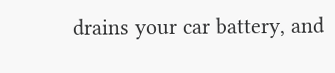drains your car battery, and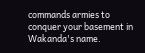commands armies to conquer your basement in Wakanda's name.